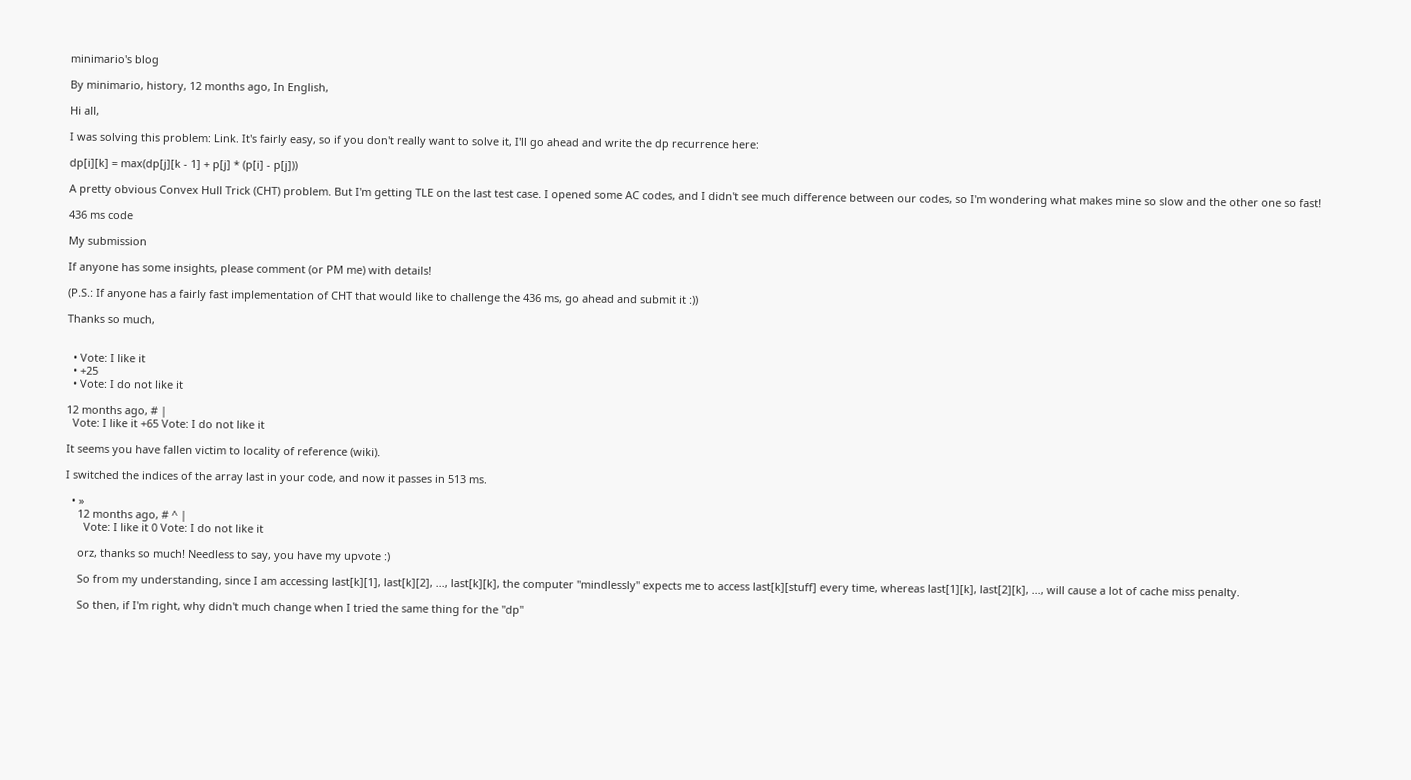minimario's blog

By minimario, history, 12 months ago, In English,

Hi all,

I was solving this problem: Link. It's fairly easy, so if you don't really want to solve it, I'll go ahead and write the dp recurrence here:

dp[i][k] = max(dp[j][k - 1] + p[j] * (p[i] - p[j]))

A pretty obvious Convex Hull Trick (CHT) problem. But I'm getting TLE on the last test case. I opened some AC codes, and I didn't see much difference between our codes, so I'm wondering what makes mine so slow and the other one so fast!

436 ms code

My submission

If anyone has some insights, please comment (or PM me) with details!

(P.S.: If anyone has a fairly fast implementation of CHT that would like to challenge the 436 ms, go ahead and submit it :))

Thanks so much,


  • Vote: I like it
  • +25
  • Vote: I do not like it

12 months ago, # |
  Vote: I like it +65 Vote: I do not like it

It seems you have fallen victim to locality of reference (wiki).

I switched the indices of the array last in your code, and now it passes in 513 ms.

  • »
    12 months ago, # ^ |
      Vote: I like it 0 Vote: I do not like it

    orz, thanks so much! Needless to say, you have my upvote :)

    So from my understanding, since I am accessing last[k][1], last[k][2], ..., last[k][k], the computer "mindlessly" expects me to access last[k][stuff] every time, whereas last[1][k], last[2][k], ..., will cause a lot of cache miss penalty.

    So then, if I'm right, why didn't much change when I tried the same thing for the "dp"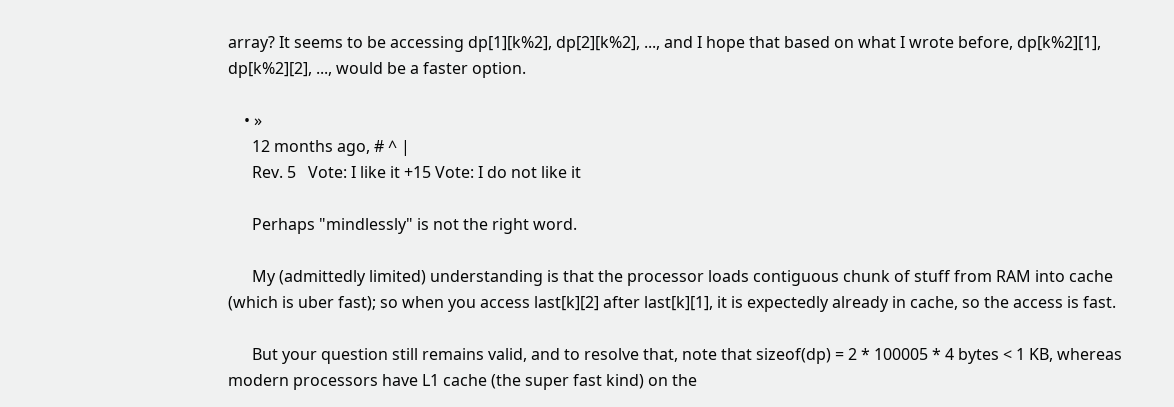array? It seems to be accessing dp[1][k%2], dp[2][k%2], ..., and I hope that based on what I wrote before, dp[k%2][1], dp[k%2][2], ..., would be a faster option.

    • »
      12 months ago, # ^ |
      Rev. 5   Vote: I like it +15 Vote: I do not like it

      Perhaps "mindlessly" is not the right word.

      My (admittedly limited) understanding is that the processor loads contiguous chunk of stuff from RAM into cache (which is uber fast); so when you access last[k][2] after last[k][1], it is expectedly already in cache, so the access is fast.

      But your question still remains valid, and to resolve that, note that sizeof(dp) = 2 * 100005 * 4 bytes < 1 KB, whereas modern processors have L1 cache (the super fast kind) on the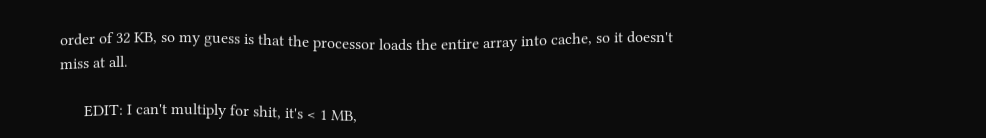order of 32 KB, so my guess is that the processor loads the entire array into cache, so it doesn't miss at all.

      EDIT: I can't multiply for shit, it's < 1 MB,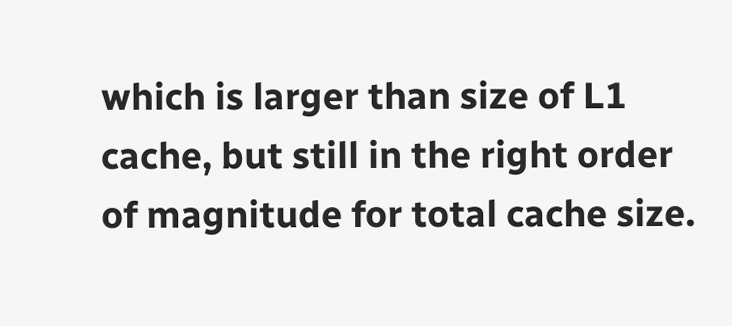which is larger than size of L1 cache, but still in the right order of magnitude for total cache size.